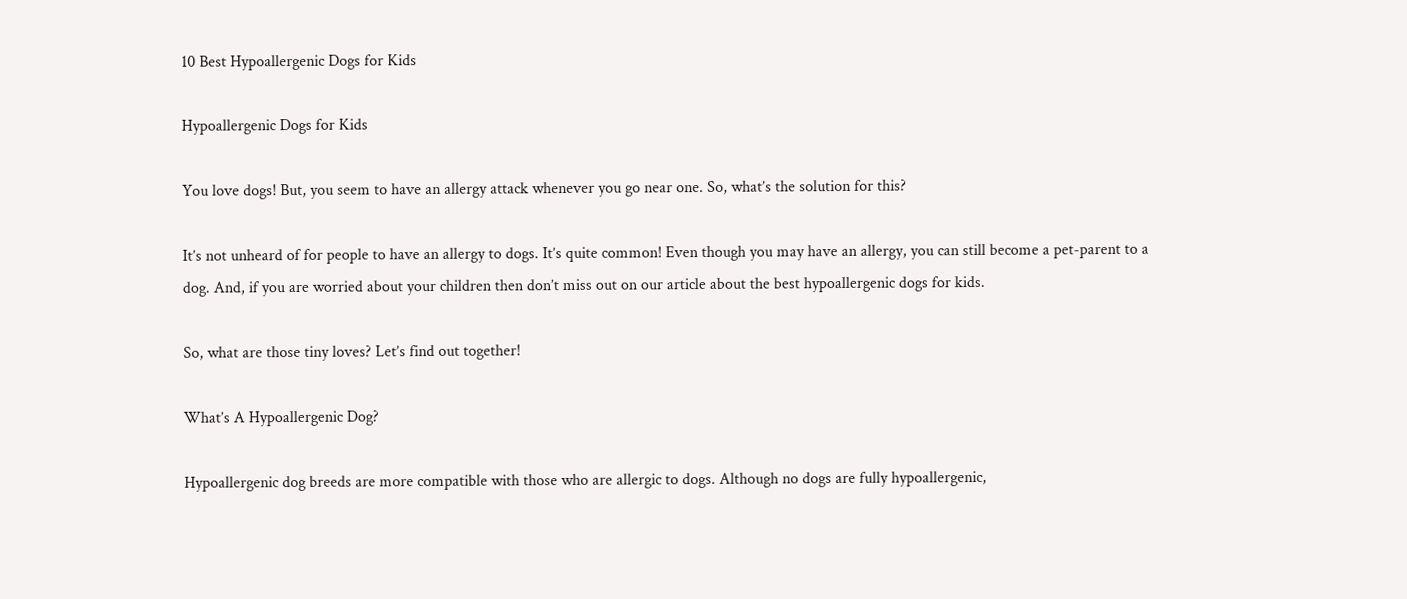10 Best Hypoallergenic Dogs for Kids

Hypoallergenic Dogs for Kids

You love dogs! But, you seem to have an allergy attack whenever you go near one. So, what’s the solution for this?

It’s not unheard of for people to have an allergy to dogs. It’s quite common! Even though you may have an allergy, you can still become a pet-parent to a dog. And, if you are worried about your children then don’t miss out on our article about the best hypoallergenic dogs for kids.

So, what are those tiny loves? Let’s find out together!

What’s A Hypoallergenic Dog?

Hypoallergenic dog breeds are more compatible with those who are allergic to dogs. Although no dogs are fully hypoallergenic,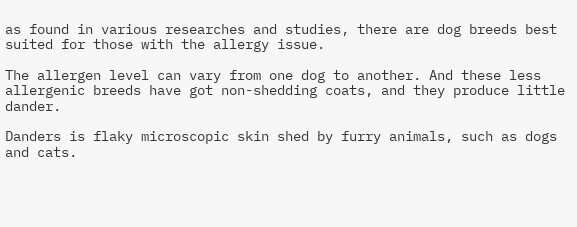as found in various researches and studies, there are dog breeds best suited for those with the allergy issue.

The allergen level can vary from one dog to another. And these less allergenic breeds have got non-shedding coats, and they produce little dander.

Danders is flaky microscopic skin shed by furry animals, such as dogs and cats.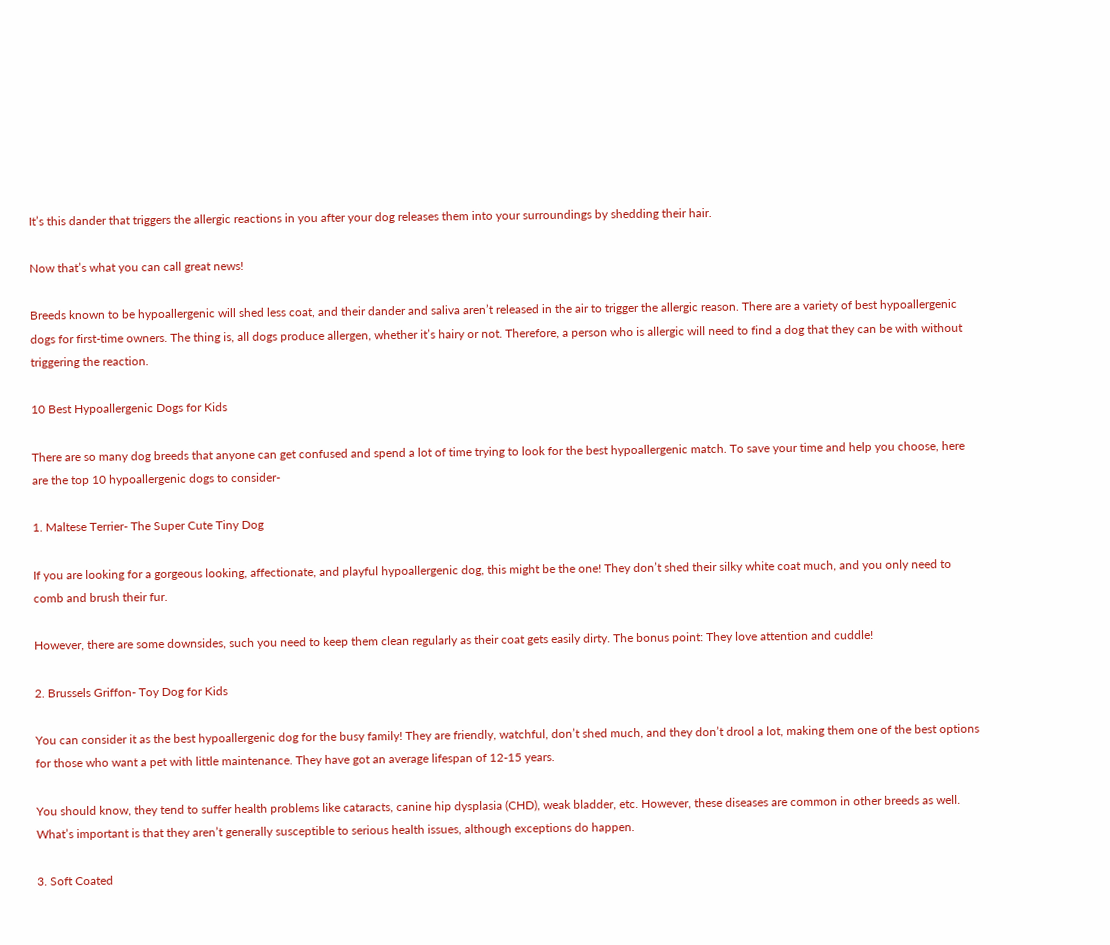It’s this dander that triggers the allergic reactions in you after your dog releases them into your surroundings by shedding their hair.

Now that’s what you can call great news!

Breeds known to be hypoallergenic will shed less coat, and their dander and saliva aren’t released in the air to trigger the allergic reason. There are a variety of best hypoallergenic dogs for first-time owners. The thing is, all dogs produce allergen, whether it’s hairy or not. Therefore, a person who is allergic will need to find a dog that they can be with without triggering the reaction.

10 Best Hypoallergenic Dogs for Kids

There are so many dog breeds that anyone can get confused and spend a lot of time trying to look for the best hypoallergenic match. To save your time and help you choose, here are the top 10 hypoallergenic dogs to consider-

1. Maltese Terrier- The Super Cute Tiny Dog

If you are looking for a gorgeous looking, affectionate, and playful hypoallergenic dog, this might be the one! They don’t shed their silky white coat much, and you only need to comb and brush their fur.

However, there are some downsides, such you need to keep them clean regularly as their coat gets easily dirty. The bonus point: They love attention and cuddle!

2. Brussels Griffon- Toy Dog for Kids

You can consider it as the best hypoallergenic dog for the busy family! They are friendly, watchful, don’t shed much, and they don’t drool a lot, making them one of the best options for those who want a pet with little maintenance. They have got an average lifespan of 12-15 years.

You should know, they tend to suffer health problems like cataracts, canine hip dysplasia (CHD), weak bladder, etc. However, these diseases are common in other breeds as well. What’s important is that they aren’t generally susceptible to serious health issues, although exceptions do happen.

3. Soft Coated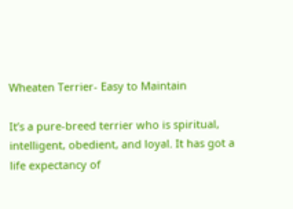Wheaten Terrier- Easy to Maintain

It’s a pure-breed terrier who is spiritual, intelligent, obedient, and loyal. It has got a life expectancy of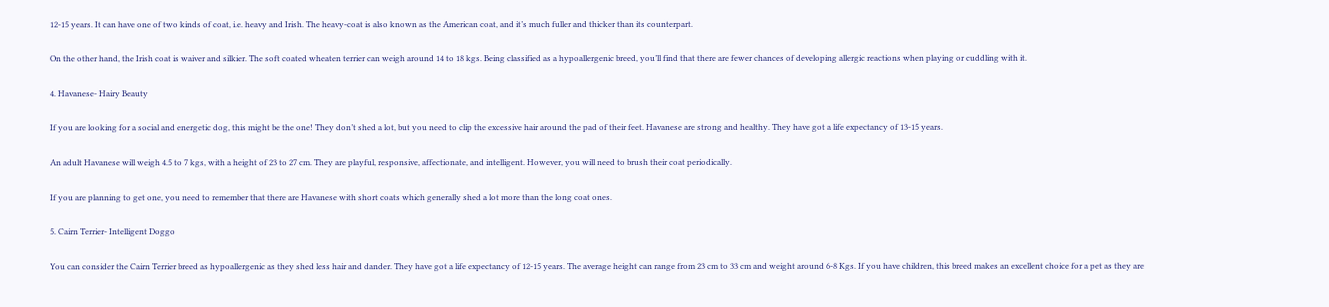12-15 years. It can have one of two kinds of coat, i.e. heavy and Irish. The heavy-coat is also known as the American coat, and it’s much fuller and thicker than its counterpart.

On the other hand, the Irish coat is waiver and silkier. The soft coated wheaten terrier can weigh around 14 to 18 kgs. Being classified as a hypoallergenic breed, you’ll find that there are fewer chances of developing allergic reactions when playing or cuddling with it.

4. Havanese- Hairy Beauty

If you are looking for a social and energetic dog, this might be the one! They don’t shed a lot, but you need to clip the excessive hair around the pad of their feet. Havanese are strong and healthy. They have got a life expectancy of 13-15 years.

An adult Havanese will weigh 4.5 to 7 kgs, with a height of 23 to 27 cm. They are playful, responsive, affectionate, and intelligent. However, you will need to brush their coat periodically.

If you are planning to get one, you need to remember that there are Havanese with short coats which generally shed a lot more than the long coat ones.

5. Cairn Terrier- Intelligent Doggo

You can consider the Cairn Terrier breed as hypoallergenic as they shed less hair and dander. They have got a life expectancy of 12-15 years. The average height can range from 23 cm to 33 cm and weight around 6-8 Kgs. If you have children, this breed makes an excellent choice for a pet as they are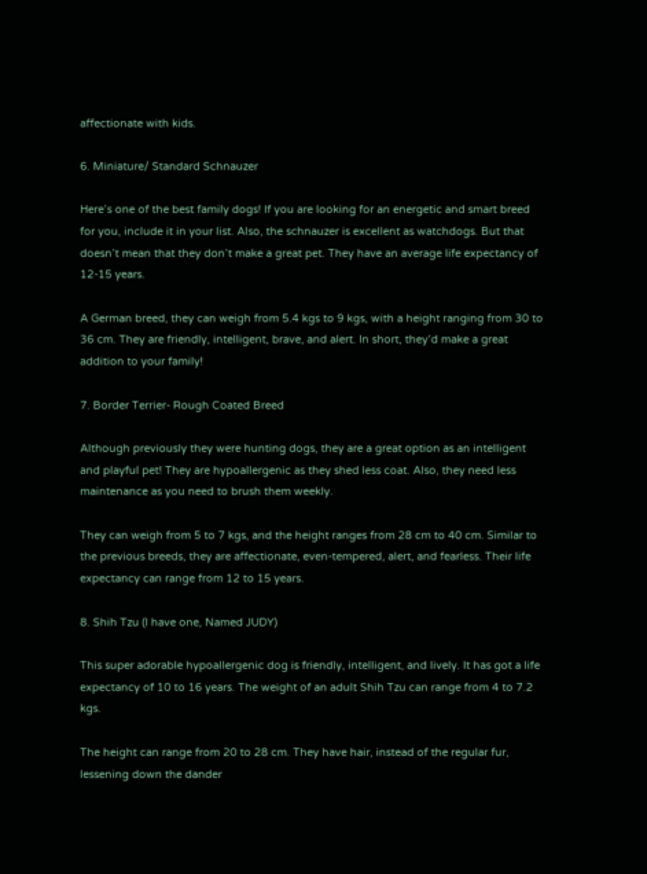affectionate with kids.

6. Miniature/ Standard Schnauzer

Here’s one of the best family dogs! If you are looking for an energetic and smart breed for you, include it in your list. Also, the schnauzer is excellent as watchdogs. But that doesn’t mean that they don’t make a great pet. They have an average life expectancy of 12-15 years.

A German breed, they can weigh from 5.4 kgs to 9 kgs, with a height ranging from 30 to 36 cm. They are friendly, intelligent, brave, and alert. In short, they’d make a great addition to your family!

7. Border Terrier- Rough Coated Breed

Although previously they were hunting dogs, they are a great option as an intelligent and playful pet! They are hypoallergenic as they shed less coat. Also, they need less maintenance as you need to brush them weekly.

They can weigh from 5 to 7 kgs, and the height ranges from 28 cm to 40 cm. Similar to the previous breeds, they are affectionate, even-tempered, alert, and fearless. Their life expectancy can range from 12 to 15 years.

8. Shih Tzu (I have one, Named JUDY)

This super adorable hypoallergenic dog is friendly, intelligent, and lively. It has got a life expectancy of 10 to 16 years. The weight of an adult Shih Tzu can range from 4 to 7.2 kgs.

The height can range from 20 to 28 cm. They have hair, instead of the regular fur, lessening down the dander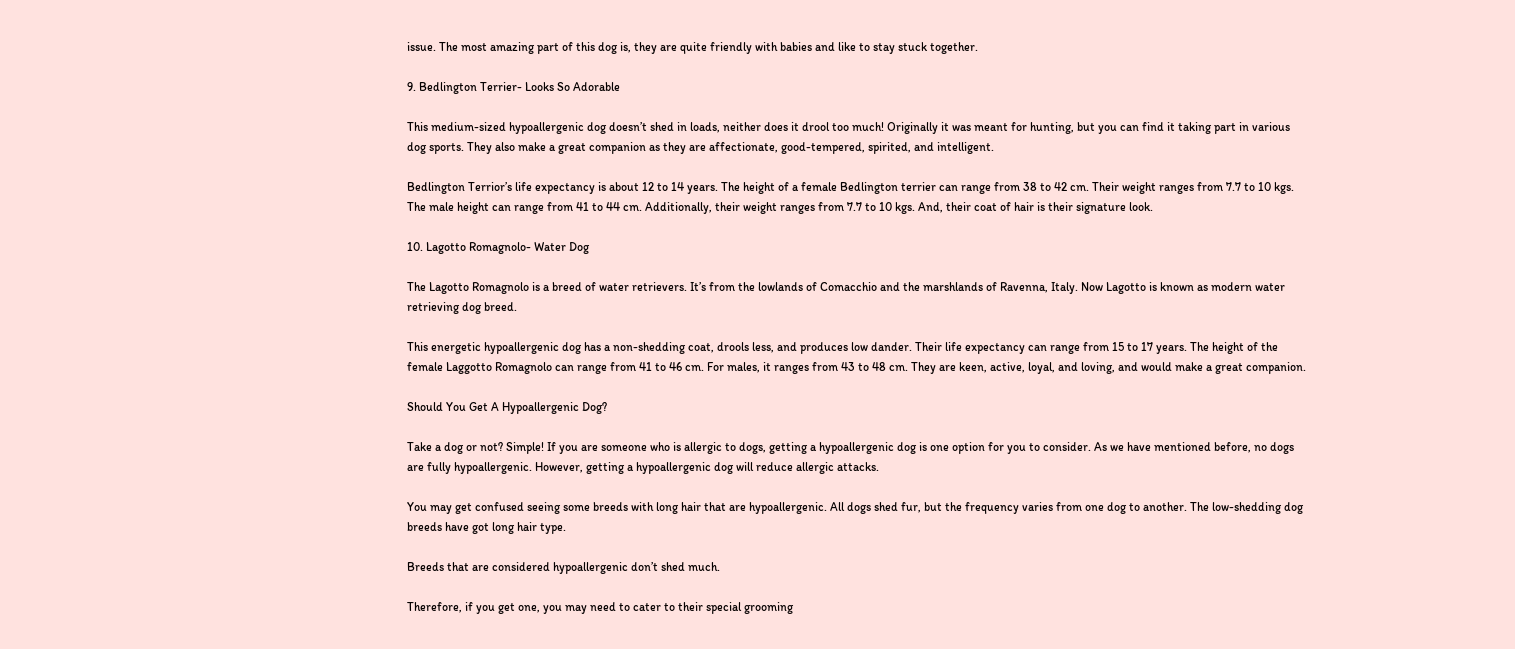issue. The most amazing part of this dog is, they are quite friendly with babies and like to stay stuck together.

9. Bedlington Terrier- Looks So Adorable

This medium-sized hypoallergenic dog doesn’t shed in loads, neither does it drool too much! Originally it was meant for hunting, but you can find it taking part in various dog sports. They also make a great companion as they are affectionate, good-tempered, spirited, and intelligent.

Bedlington Terrior’s life expectancy is about 12 to 14 years. The height of a female Bedlington terrier can range from 38 to 42 cm. Their weight ranges from 7.7 to 10 kgs. The male height can range from 41 to 44 cm. Additionally, their weight ranges from 7.7 to 10 kgs. And, their coat of hair is their signature look.

10. Lagotto Romagnolo- Water Dog

The Lagotto Romagnolo is a breed of water retrievers. It’s from the lowlands of Comacchio and the marshlands of Ravenna, Italy. Now Lagotto is known as modern water retrieving dog breed.

This energetic hypoallergenic dog has a non-shedding coat, drools less, and produces low dander. Their life expectancy can range from 15 to 17 years. The height of the female Laggotto Romagnolo can range from 41 to 46 cm. For males, it ranges from 43 to 48 cm. They are keen, active, loyal, and loving, and would make a great companion.

Should You Get A Hypoallergenic Dog?

Take a dog or not? Simple! If you are someone who is allergic to dogs, getting a hypoallergenic dog is one option for you to consider. As we have mentioned before, no dogs are fully hypoallergenic. However, getting a hypoallergenic dog will reduce allergic attacks.

You may get confused seeing some breeds with long hair that are hypoallergenic. All dogs shed fur, but the frequency varies from one dog to another. The low-shedding dog breeds have got long hair type.

Breeds that are considered hypoallergenic don’t shed much.

Therefore, if you get one, you may need to cater to their special grooming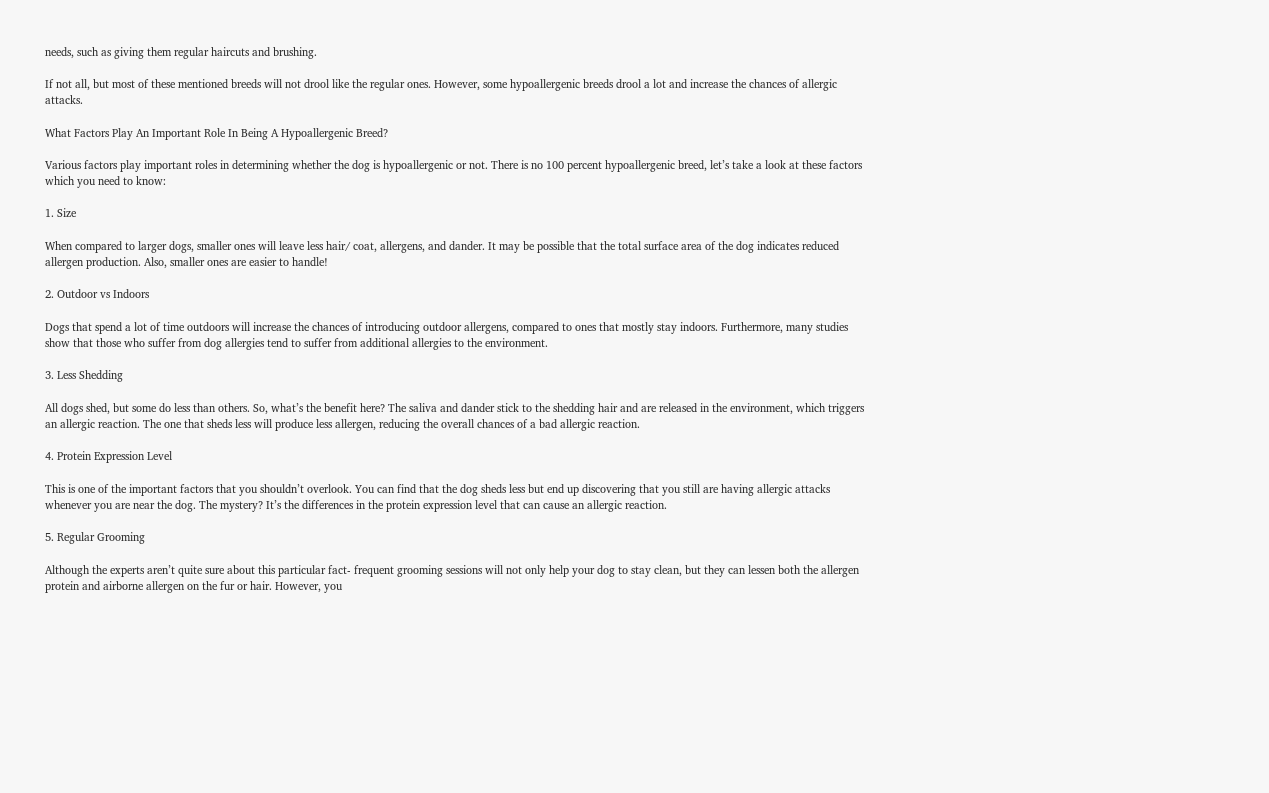needs, such as giving them regular haircuts and brushing.

If not all, but most of these mentioned breeds will not drool like the regular ones. However, some hypoallergenic breeds drool a lot and increase the chances of allergic attacks.

What Factors Play An Important Role In Being A Hypoallergenic Breed?

Various factors play important roles in determining whether the dog is hypoallergenic or not. There is no 100 percent hypoallergenic breed, let’s take a look at these factors which you need to know:

1. Size

When compared to larger dogs, smaller ones will leave less hair/ coat, allergens, and dander. It may be possible that the total surface area of the dog indicates reduced allergen production. Also, smaller ones are easier to handle!

2. Outdoor vs Indoors

Dogs that spend a lot of time outdoors will increase the chances of introducing outdoor allergens, compared to ones that mostly stay indoors. Furthermore, many studies show that those who suffer from dog allergies tend to suffer from additional allergies to the environment.

3. Less Shedding

All dogs shed, but some do less than others. So, what’s the benefit here? The saliva and dander stick to the shedding hair and are released in the environment, which triggers an allergic reaction. The one that sheds less will produce less allergen, reducing the overall chances of a bad allergic reaction.

4. Protein Expression Level

This is one of the important factors that you shouldn’t overlook. You can find that the dog sheds less but end up discovering that you still are having allergic attacks whenever you are near the dog. The mystery? It’s the differences in the protein expression level that can cause an allergic reaction.

5. Regular Grooming

Although the experts aren’t quite sure about this particular fact- frequent grooming sessions will not only help your dog to stay clean, but they can lessen both the allergen protein and airborne allergen on the fur or hair. However, you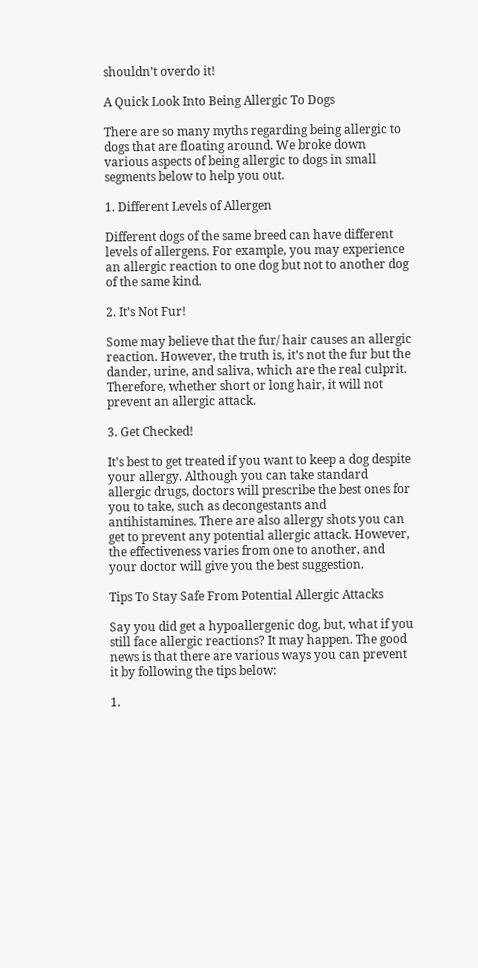shouldn’t overdo it!

A Quick Look Into Being Allergic To Dogs

There are so many myths regarding being allergic to dogs that are floating around. We broke down various aspects of being allergic to dogs in small segments below to help you out.

1. Different Levels of Allergen

Different dogs of the same breed can have different levels of allergens. For example, you may experience an allergic reaction to one dog but not to another dog of the same kind.

2. It’s Not Fur!

Some may believe that the fur/ hair causes an allergic reaction. However, the truth is, it’s not the fur but the dander, urine, and saliva, which are the real culprit. Therefore, whether short or long hair, it will not prevent an allergic attack.

3. Get Checked!

It’s best to get treated if you want to keep a dog despite your allergy. Although you can take standard allergic drugs, doctors will prescribe the best ones for you to take, such as decongestants and antihistamines. There are also allergy shots you can get to prevent any potential allergic attack. However, the effectiveness varies from one to another, and your doctor will give you the best suggestion.

Tips To Stay Safe From Potential Allergic Attacks

Say you did get a hypoallergenic dog, but, what if you still face allergic reactions? It may happen. The good news is that there are various ways you can prevent it by following the tips below:

1.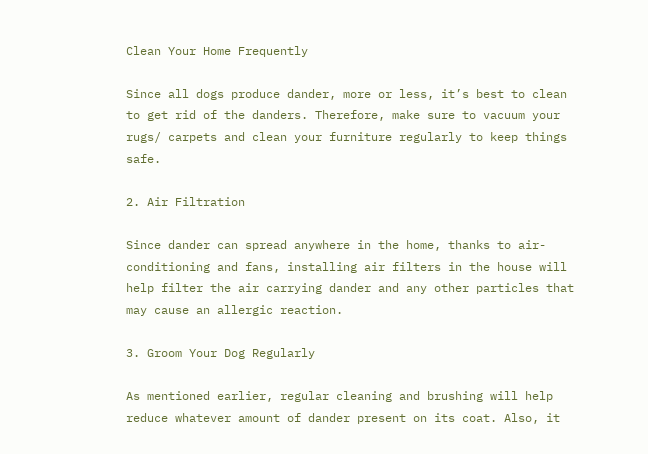Clean Your Home Frequently

Since all dogs produce dander, more or less, it’s best to clean to get rid of the danders. Therefore, make sure to vacuum your rugs/ carpets and clean your furniture regularly to keep things safe.

2. Air Filtration

Since dander can spread anywhere in the home, thanks to air-conditioning and fans, installing air filters in the house will help filter the air carrying dander and any other particles that may cause an allergic reaction.

3. Groom Your Dog Regularly

As mentioned earlier, regular cleaning and brushing will help reduce whatever amount of dander present on its coat. Also, it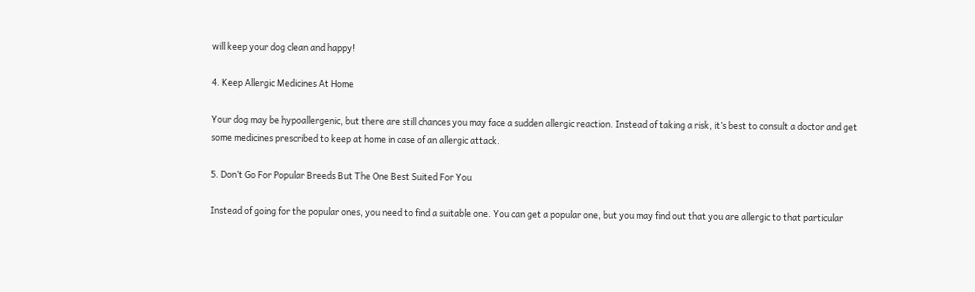will keep your dog clean and happy!

4. Keep Allergic Medicines At Home

Your dog may be hypoallergenic, but there are still chances you may face a sudden allergic reaction. Instead of taking a risk, it’s best to consult a doctor and get some medicines prescribed to keep at home in case of an allergic attack.

5. Don’t Go For Popular Breeds But The One Best Suited For You

Instead of going for the popular ones, you need to find a suitable one. You can get a popular one, but you may find out that you are allergic to that particular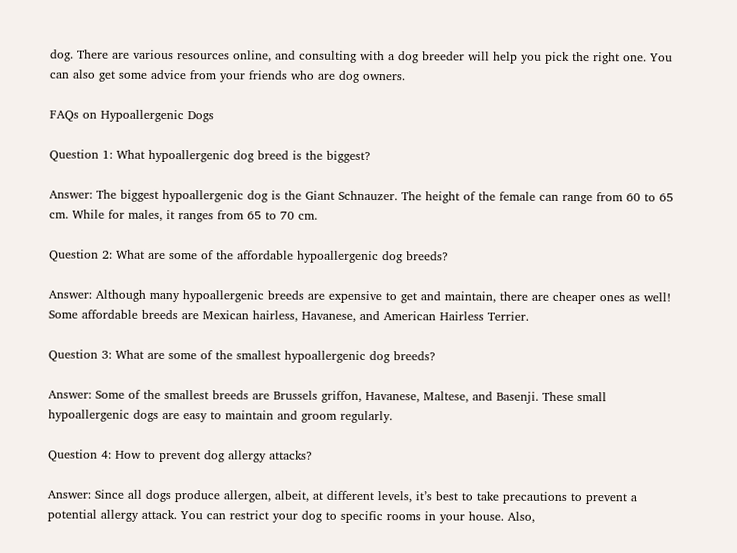dog. There are various resources online, and consulting with a dog breeder will help you pick the right one. You can also get some advice from your friends who are dog owners.

FAQs on Hypoallergenic Dogs

Question 1: What hypoallergenic dog breed is the biggest?

Answer: The biggest hypoallergenic dog is the Giant Schnauzer. The height of the female can range from 60 to 65 cm. While for males, it ranges from 65 to 70 cm.

Question 2: What are some of the affordable hypoallergenic dog breeds?

Answer: Although many hypoallergenic breeds are expensive to get and maintain, there are cheaper ones as well! Some affordable breeds are Mexican hairless, Havanese, and American Hairless Terrier.

Question 3: What are some of the smallest hypoallergenic dog breeds?

Answer: Some of the smallest breeds are Brussels griffon, Havanese, Maltese, and Basenji. These small hypoallergenic dogs are easy to maintain and groom regularly.

Question 4: How to prevent dog allergy attacks?

Answer: Since all dogs produce allergen, albeit, at different levels, it’s best to take precautions to prevent a potential allergy attack. You can restrict your dog to specific rooms in your house. Also,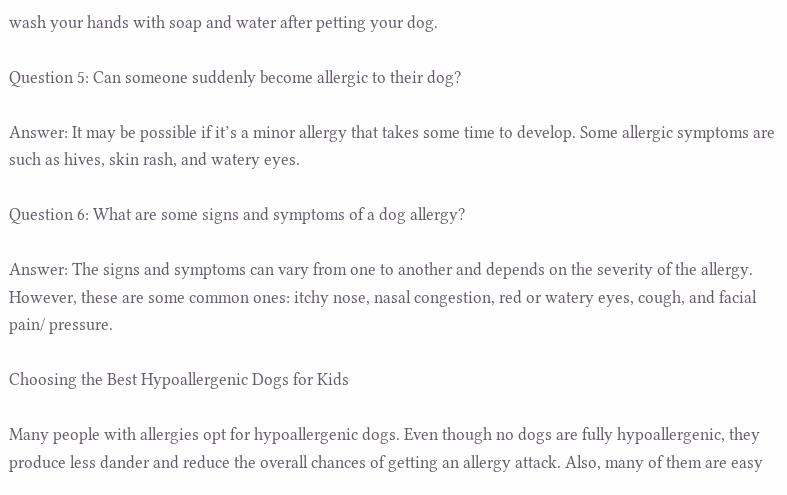wash your hands with soap and water after petting your dog.

Question 5: Can someone suddenly become allergic to their dog?

Answer: It may be possible if it’s a minor allergy that takes some time to develop. Some allergic symptoms are such as hives, skin rash, and watery eyes.

Question 6: What are some signs and symptoms of a dog allergy?

Answer: The signs and symptoms can vary from one to another and depends on the severity of the allergy. However, these are some common ones: itchy nose, nasal congestion, red or watery eyes, cough, and facial pain/ pressure.

Choosing the Best Hypoallergenic Dogs for Kids

Many people with allergies opt for hypoallergenic dogs. Even though no dogs are fully hypoallergenic, they produce less dander and reduce the overall chances of getting an allergy attack. Also, many of them are easy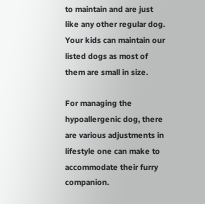to maintain and are just like any other regular dog. Your kids can maintain our listed dogs as most of them are small in size.

For managing the hypoallergenic dog, there are various adjustments in lifestyle one can make to accommodate their furry companion.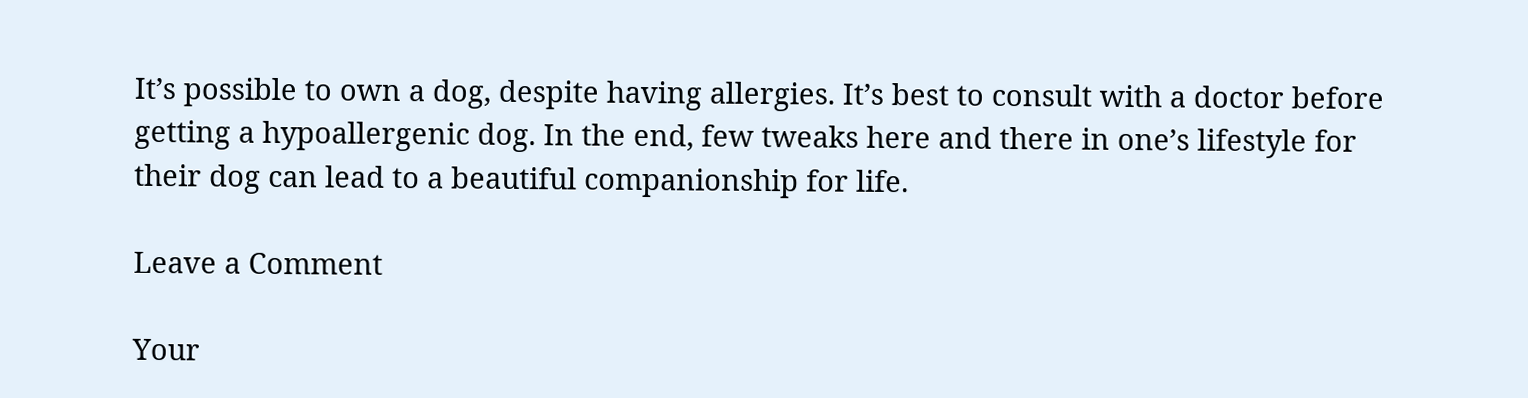It’s possible to own a dog, despite having allergies. It’s best to consult with a doctor before getting a hypoallergenic dog. In the end, few tweaks here and there in one’s lifestyle for their dog can lead to a beautiful companionship for life.

Leave a Comment

Your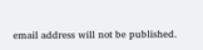email address will not be published.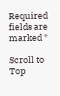Required fields are marked *

Scroll to Top